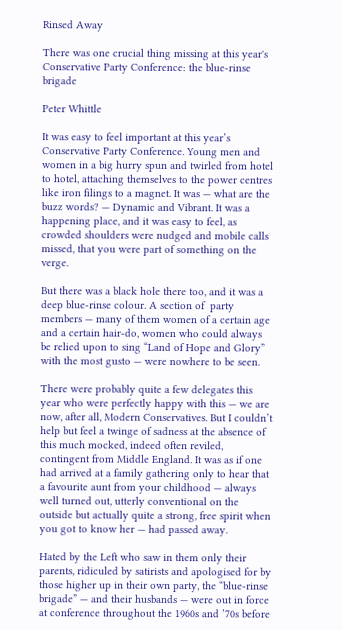Rinsed Away

There was one crucial thing missing at this year's Conservative Party Conference: the blue-rinse brigade

Peter Whittle

It was easy to feel important at this year’s Conservative Party Conference. Young men and women in a big hurry spun and twirled from hotel to hotel, attaching themselves to the power centres like iron filings to a magnet. It was — what are the buzz words? — Dynamic and Vibrant. It was a happening place, and it was easy to feel, as crowded shoulders were nudged and mobile calls missed, that you were part of something on the verge.

But there was a black hole there too, and it was a deep blue-rinse colour. A section of  party members — many of them women of a certain age and a certain hair-do, women who could always be relied upon to sing “Land of Hope and Glory” with the most gusto — were nowhere to be seen.

There were probably quite a few delegates this year who were perfectly happy with this — we are now, after all, Modern Conservatives. But I couldn’t help but feel a twinge of sadness at the absence of this much mocked, indeed often reviled, contingent from Middle England. It was as if one had arrived at a family gathering only to hear that a favourite aunt from your childhood — always well turned out, utterly conventional on the outside but actually quite a strong, free spirit when you got to know her — had passed away.

Hated by the Left who saw in them only their parents, ridiculed by satirists and apologised for by those higher up in their own party, the “blue-rinse brigade” — and their husbands — were out in force at conference throughout the 1960s and ’70s before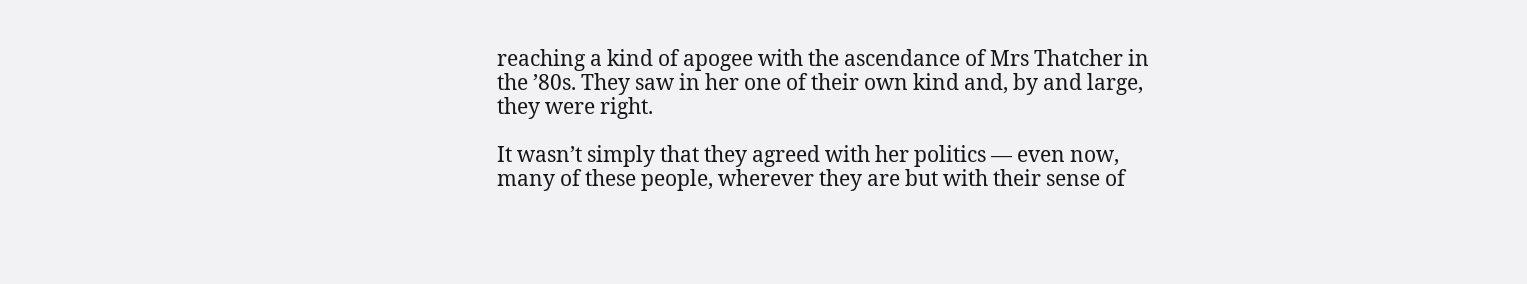reaching a kind of apogee with the ascendance of Mrs Thatcher in the ’80s. They saw in her one of their own kind and, by and large, they were right.

It wasn’t simply that they agreed with her politics — even now, many of these people, wherever they are but with their sense of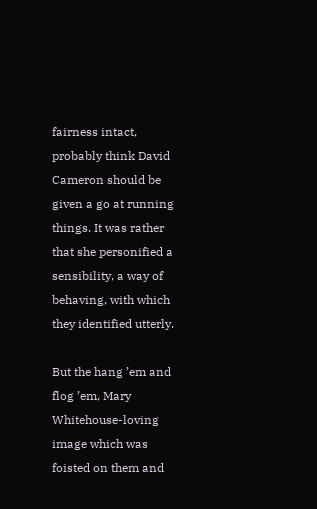fairness intact, probably think David Cameron should be given a go at running things. It was rather that she personified a sensibility, a way of behaving, with which they identified utterly.

But the hang ’em and flog ’em, Mary Whitehouse-loving image which was foisted on them and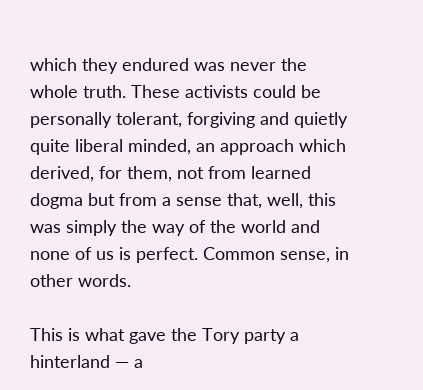which they endured was never the whole truth. These activists could be personally tolerant, forgiving and quietly quite liberal minded, an approach which derived, for them, not from learned dogma but from a sense that, well, this was simply the way of the world and none of us is perfect. Common sense, in other words.

This is what gave the Tory party a hinterland — a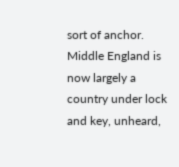sort of anchor. Middle England is now largely a country under lock and key, unheard,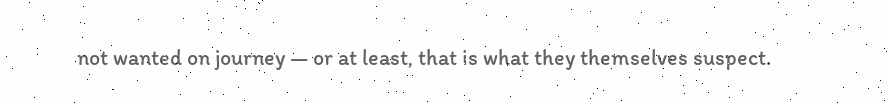not wanted on journey — or at least, that is what they themselves suspect.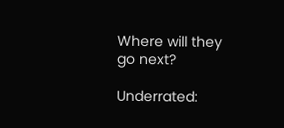Where will they go next?

Underrated: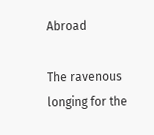Abroad

The ravenous longing for the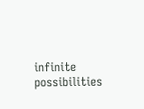infinite possibilities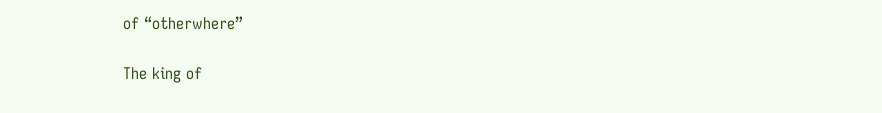of “otherwhere”

The king of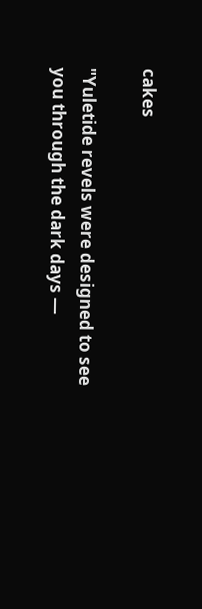cakes

"Yuletide revels were designed to see you through the dark days —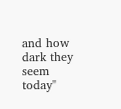and how dark they seem today"